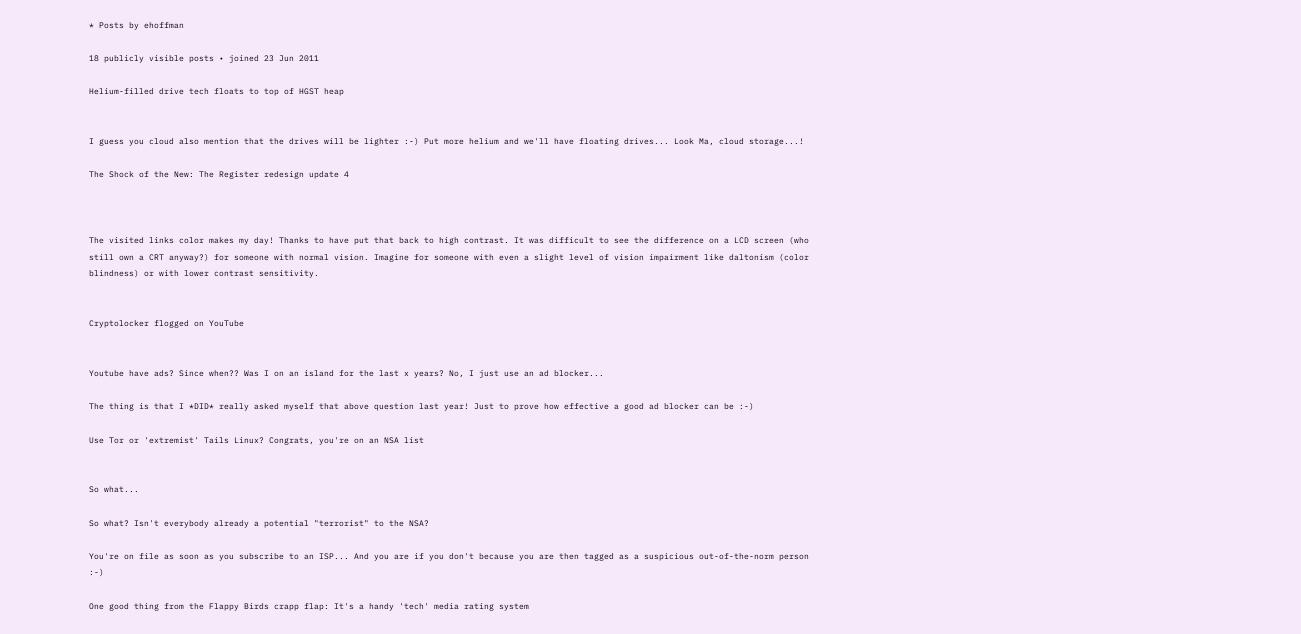* Posts by ehoffman

18 publicly visible posts • joined 23 Jun 2011

Helium-filled drive tech floats to top of HGST heap


I guess you cloud also mention that the drives will be lighter :-) Put more helium and we'll have floating drives... Look Ma, cloud storage...!

The Shock of the New: The Register redesign update 4



The visited links color makes my day! Thanks to have put that back to high contrast. It was difficult to see the difference on a LCD screen (who still own a CRT anyway?) for someone with normal vision. Imagine for someone with even a slight level of vision impairment like daltonism (color blindness) or with lower contrast sensitivity.


Cryptolocker flogged on YouTube


Youtube have ads? Since when?? Was I on an island for the last x years? No, I just use an ad blocker...

The thing is that I *DID* really asked myself that above question last year! Just to prove how effective a good ad blocker can be :-)

Use Tor or 'extremist' Tails Linux? Congrats, you're on an NSA list


So what...

So what? Isn't everybody already a potential "terrorist" to the NSA?

You're on file as soon as you subscribe to an ISP... And you are if you don't because you are then tagged as a suspicious out-of-the-norm person :-)

One good thing from the Flappy Birds crapp flap: It's a handy 'tech' media rating system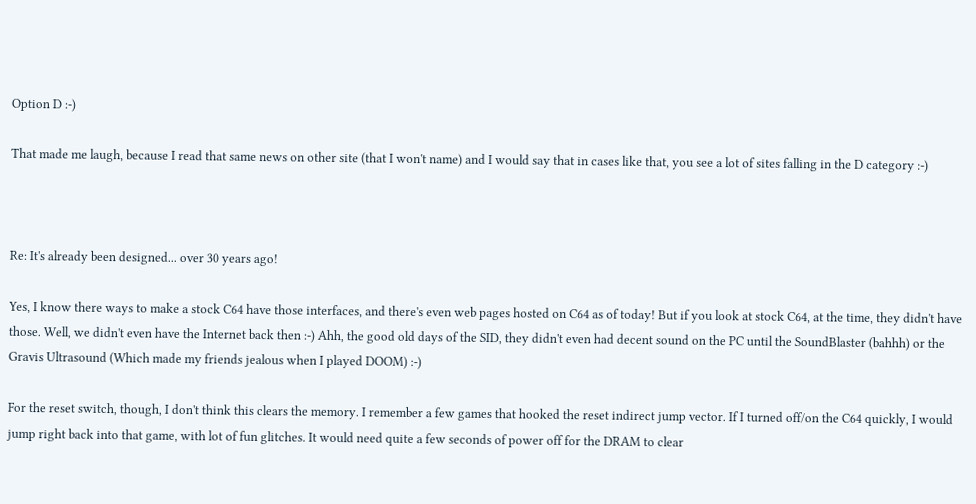Option D :-)

That made me laugh, because I read that same news on other site (that I won't name) and I would say that in cases like that, you see a lot of sites falling in the D category :-)



Re: It's already been designed... over 30 years ago!

Yes, I know there ways to make a stock C64 have those interfaces, and there's even web pages hosted on C64 as of today! But if you look at stock C64, at the time, they didn't have those. Well, we didn't even have the Internet back then :-) Ahh, the good old days of the SID, they didn't even had decent sound on the PC until the SoundBlaster (bahhh) or the Gravis Ultrasound (Which made my friends jealous when I played DOOM) :-)

For the reset switch, though, I don't think this clears the memory. I remember a few games that hooked the reset indirect jump vector. If I turned off/on the C64 quickly, I would jump right back into that game, with lot of fun glitches. It would need quite a few seconds of power off for the DRAM to clear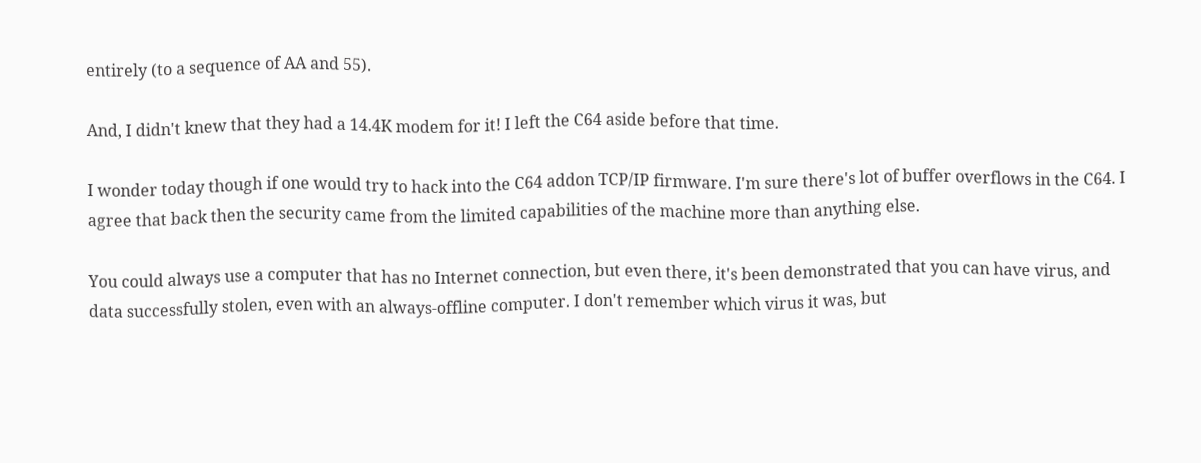entirely (to a sequence of AA and 55).

And, I didn't knew that they had a 14.4K modem for it! I left the C64 aside before that time.

I wonder today though if one would try to hack into the C64 addon TCP/IP firmware. I'm sure there's lot of buffer overflows in the C64. I agree that back then the security came from the limited capabilities of the machine more than anything else.

You could always use a computer that has no Internet connection, but even there, it's been demonstrated that you can have virus, and data successfully stolen, even with an always-offline computer. I don't remember which virus it was, but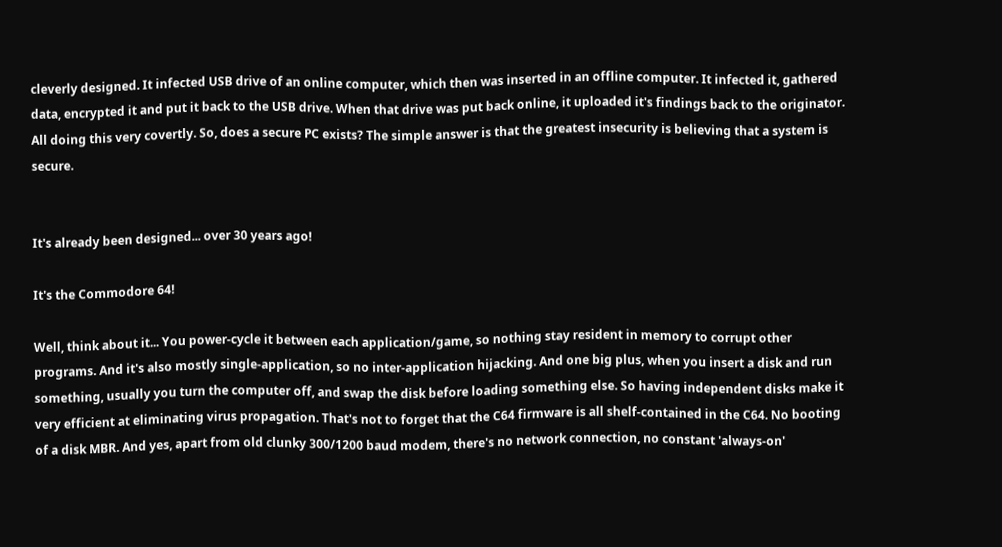cleverly designed. It infected USB drive of an online computer, which then was inserted in an offline computer. It infected it, gathered data, encrypted it and put it back to the USB drive. When that drive was put back online, it uploaded it's findings back to the originator. All doing this very covertly. So, does a secure PC exists? The simple answer is that the greatest insecurity is believing that a system is secure.


It's already been designed... over 30 years ago!

It's the Commodore 64!

Well, think about it... You power-cycle it between each application/game, so nothing stay resident in memory to corrupt other programs. And it's also mostly single-application, so no inter-application hijacking. And one big plus, when you insert a disk and run something, usually you turn the computer off, and swap the disk before loading something else. So having independent disks make it very efficient at eliminating virus propagation. That's not to forget that the C64 firmware is all shelf-contained in the C64. No booting of a disk MBR. And yes, apart from old clunky 300/1200 baud modem, there's no network connection, no constant 'always-on'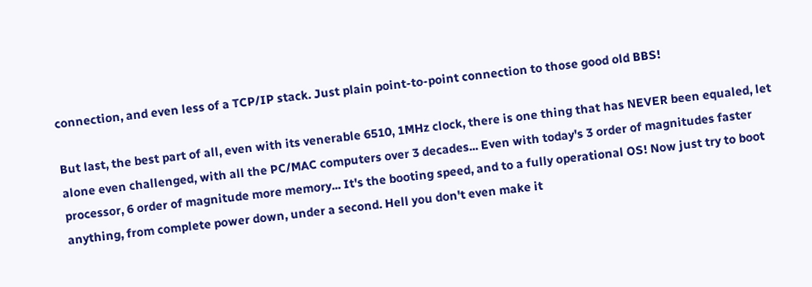connection, and even less of a TCP/IP stack. Just plain point-to-point connection to those good old BBS!

But last, the best part of all, even with its venerable 6510, 1MHz clock, there is one thing that has NEVER been equaled, let alone even challenged, with all the PC/MAC computers over 3 decades... Even with today's 3 order of magnitudes faster processor, 6 order of magnitude more memory... It's the booting speed, and to a fully operational OS! Now just try to boot anything, from complete power down, under a second. Hell you don't even make it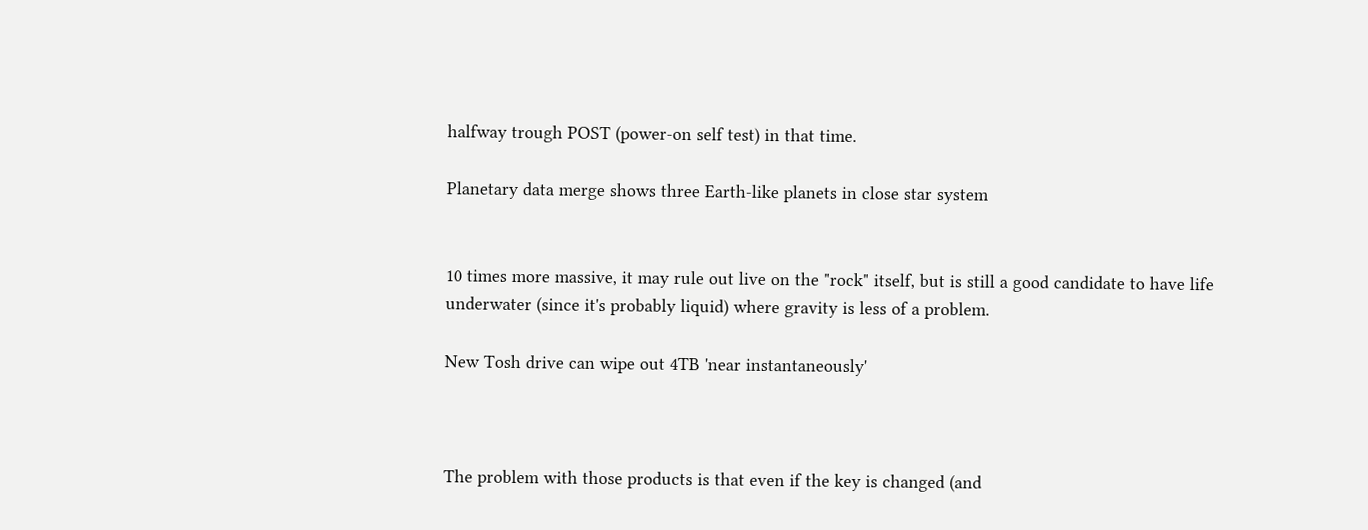halfway trough POST (power-on self test) in that time.

Planetary data merge shows three Earth-like planets in close star system


10 times more massive, it may rule out live on the "rock" itself, but is still a good candidate to have life underwater (since it's probably liquid) where gravity is less of a problem.

New Tosh drive can wipe out 4TB 'near instantaneously'



The problem with those products is that even if the key is changed (and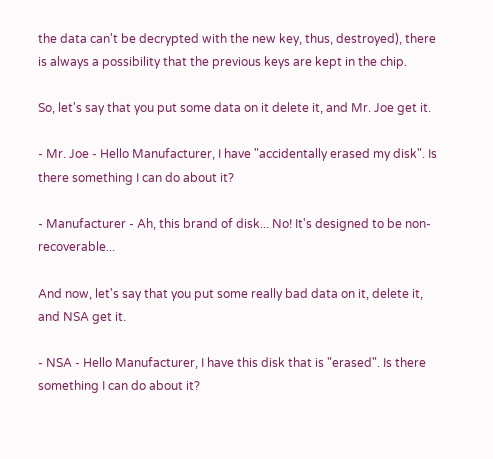the data can't be decrypted with the new key, thus, destroyed), there is always a possibility that the previous keys are kept in the chip.

So, let's say that you put some data on it delete it, and Mr. Joe get it.

- Mr. Joe - Hello Manufacturer, I have "accidentally erased my disk". Is there something I can do about it?

- Manufacturer - Ah, this brand of disk... No! It's designed to be non-recoverable...

And now, let's say that you put some really bad data on it, delete it, and NSA get it.

- NSA - Hello Manufacturer, I have this disk that is "erased". Is there something I can do about it?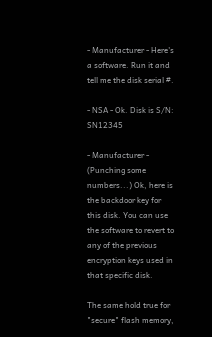- Manufacturer - Here's a software. Run it and tell me the disk serial #.

- NSA - Ok. Disk is S/N: SN12345

- Manufacturer - (Punching some numbers...) Ok, here is the backdoor key for this disk. You can use the software to revert to any of the previous encryption keys used in that specific disk.

The same hold true for "secure" flash memory,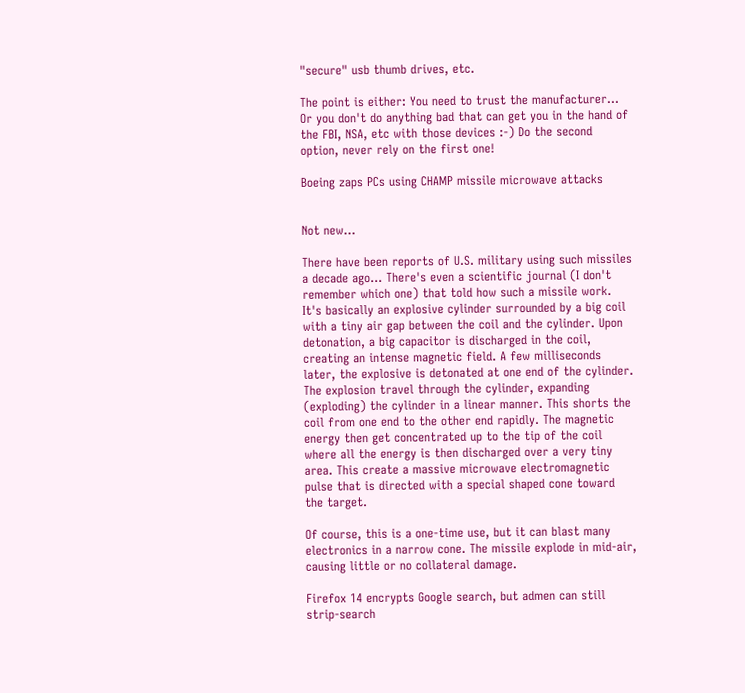"secure" usb thumb drives, etc.

The point is either: You need to trust the manufacturer... Or you don't do anything bad that can get you in the hand of the FBI, NSA, etc with those devices :-) Do the second option, never rely on the first one!

Boeing zaps PCs using CHAMP missile microwave attacks


Not new...

There have been reports of U.S. military using such missiles a decade ago... There's even a scientific journal (I don't remember which one) that told how such a missile work. It's basically an explosive cylinder surrounded by a big coil with a tiny air gap between the coil and the cylinder. Upon detonation, a big capacitor is discharged in the coil, creating an intense magnetic field. A few milliseconds later, the explosive is detonated at one end of the cylinder. The explosion travel through the cylinder, expanding (exploding) the cylinder in a linear manner. This shorts the coil from one end to the other end rapidly. The magnetic energy then get concentrated up to the tip of the coil where all the energy is then discharged over a very tiny area. This create a massive microwave electromagnetic pulse that is directed with a special shaped cone toward the target.

Of course, this is a one-time use, but it can blast many electronics in a narrow cone. The missile explode in mid-air, causing little or no collateral damage.

Firefox 14 encrypts Google search, but admen can still strip-search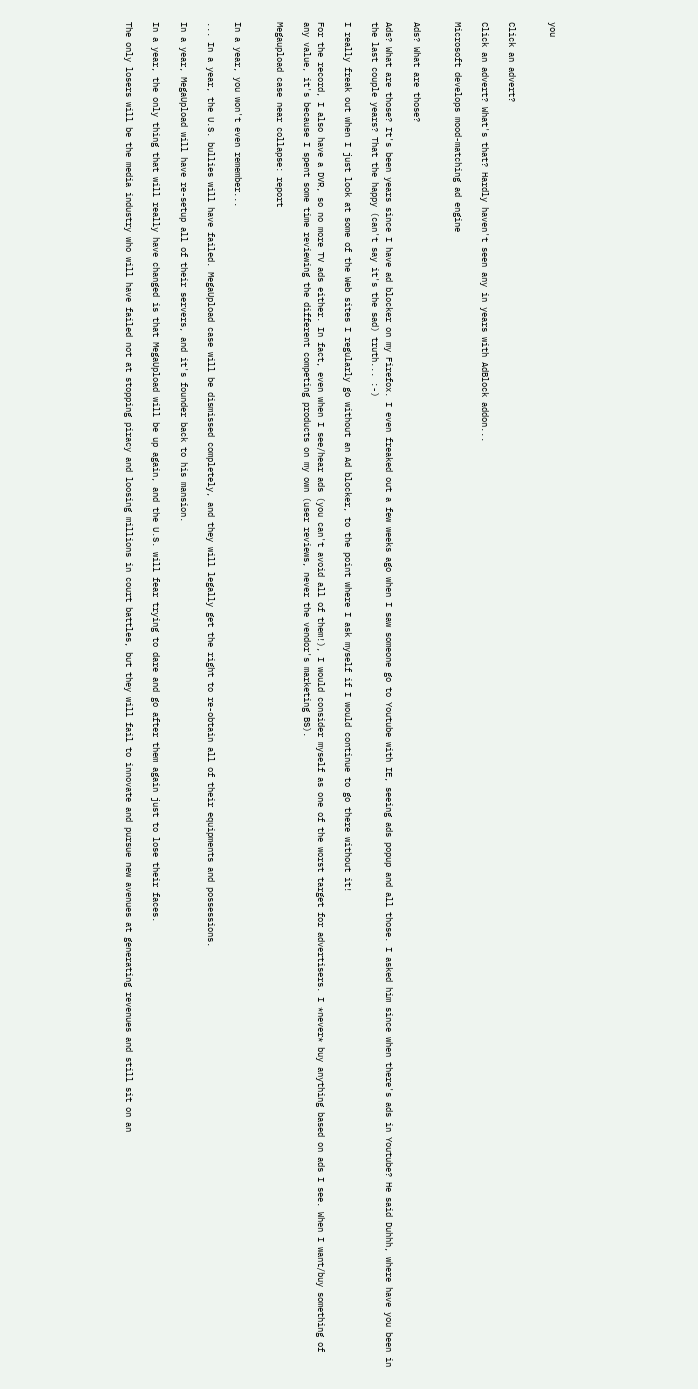you


Click an advert?

Click an advert? What's that? Hardly haven't seen any in years with AdBlock addon...

Microsoft develops mood-matching ad engine


Ads? What are those?

Ads? What are those? It's been years since I have ad blocker on my Firefox. I even freaked out a few weeks ago when I saw someone go to Youtube with IE, seeing ads popup and all those. I asked him since when there's ads in Youtube? He said Duhhh, where have you been in the last couple years? That the happy (can't say it's the sad) truth... :-)

I really freak out when I just look at some of the Web sites I regularly go without an Ad blocker, to the point where I ask myself if I would continue to go there without it!

For the record, I also have a DVR, so no more TV ads either. In fact, even when I see/hear ads (you can't avoid all of them!), I would consider myself as one of the worst target for advertisers. I *never* buy anything based on ads I see. When I want/buy something of any value, it's because I spent some time reviewing the different competing products on my own (user reviews, never the vendor's marketing BS).

Megaupload case near collapse: report


In a year, you won't even remember...

... In a year, the U.S. bullies will have failed. MegaUpload case will be dismissed completely, and they will legally get the right to re-obtain all of their equipments and possessions.

In a year, MegaUpload will have re-setup all of their servers, and it's founder back to his mansion.

In a year, the only thing that will really have changed is that MegaUpload will be up again, and the U.S. will fear trying to dare and go after them again just to lose their faces.

The only losers will be the media industry who will have failed not at stopping piracy and loosing millions in court battles, but they will fail to innovate and pursue new avenues at generating revenues and still sit on an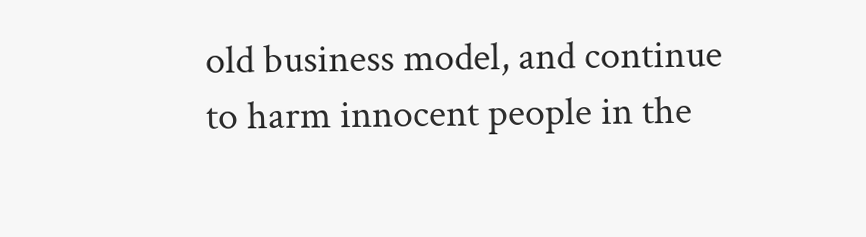old business model, and continue to harm innocent people in the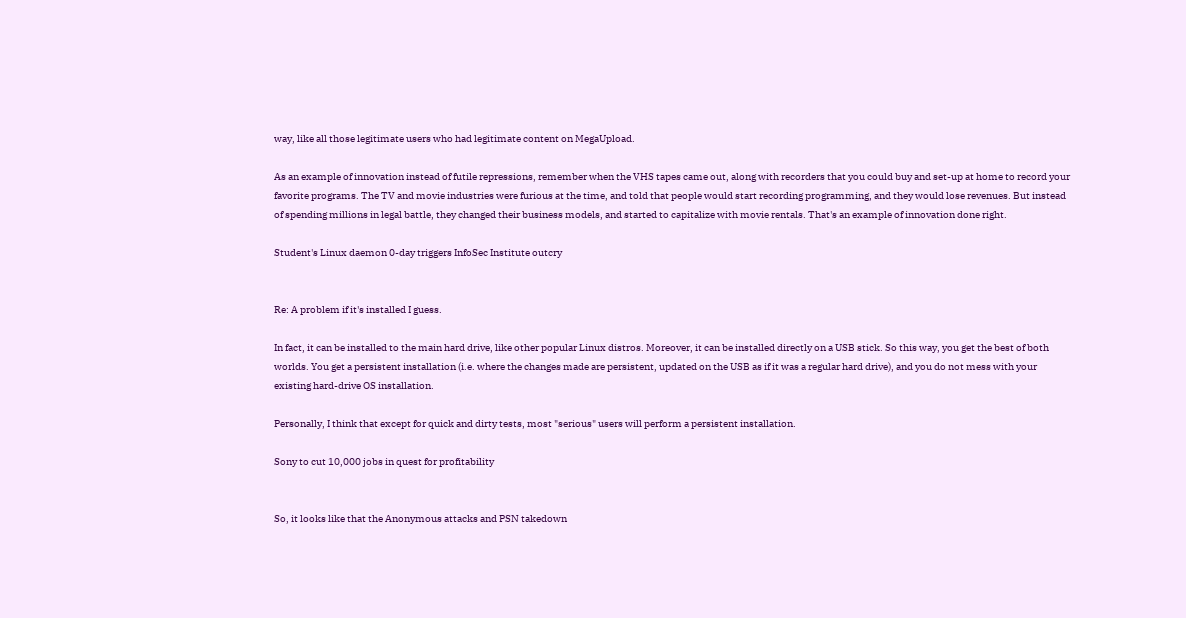way, like all those legitimate users who had legitimate content on MegaUpload.

As an example of innovation instead of futile repressions, remember when the VHS tapes came out, along with recorders that you could buy and set-up at home to record your favorite programs. The TV and movie industries were furious at the time, and told that people would start recording programming, and they would lose revenues. But instead of spending millions in legal battle, they changed their business models, and started to capitalize with movie rentals. That's an example of innovation done right.

Student's Linux daemon 0-day triggers InfoSec Institute outcry


Re: A problem if it's installed I guess.

In fact, it can be installed to the main hard drive, like other popular Linux distros. Moreover, it can be installed directly on a USB stick. So this way, you get the best of both worlds. You get a persistent installation (i.e. where the changes made are persistent, updated on the USB as if it was a regular hard drive), and you do not mess with your existing hard-drive OS installation.

Personally, I think that except for quick and dirty tests, most "serious" users will perform a persistent installation.

Sony to cut 10,000 jobs in quest for profitability


So, it looks like that the Anonymous attacks and PSN takedown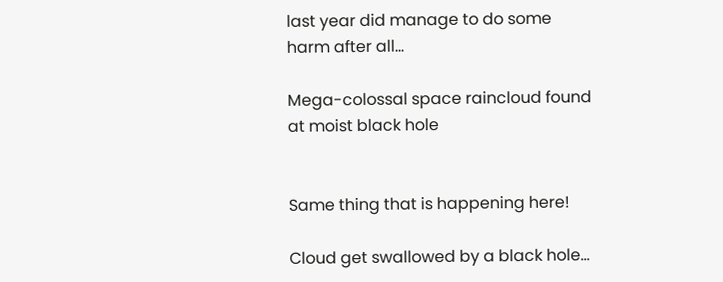last year did manage to do some harm after all...

Mega-colossal space raincloud found at moist black hole


Same thing that is happening here!

Cloud get swallowed by a black hole...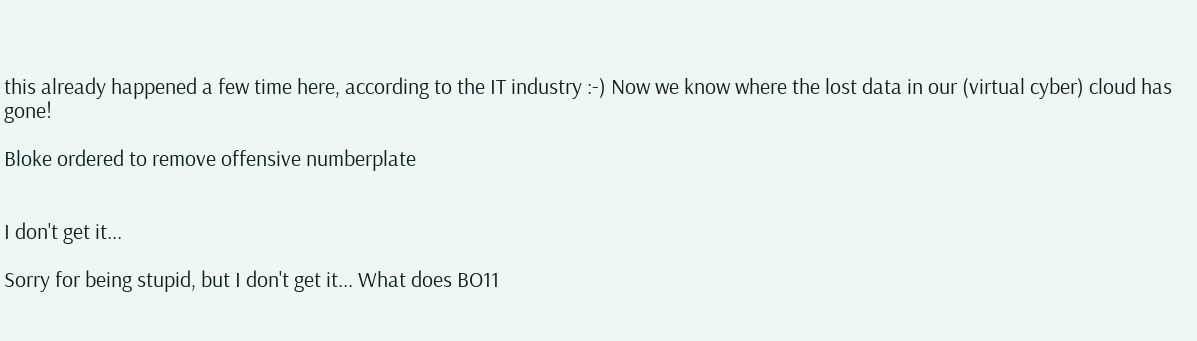this already happened a few time here, according to the IT industry :-) Now we know where the lost data in our (virtual cyber) cloud has gone!

Bloke ordered to remove offensive numberplate


I don't get it...

Sorry for being stupid, but I don't get it... What does BO11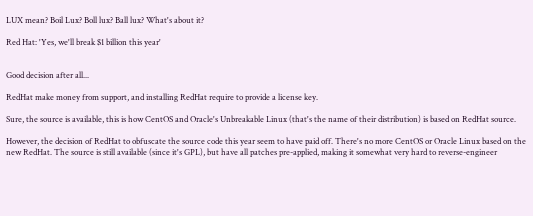LUX mean? Boil Lux? Boll lux? Ball lux? What's about it?

Red Hat: 'Yes, we'll break $1 billion this year'


Good decision after all...

RedHat make money from support, and installing RedHat require to provide a license key.

Sure, the source is available, this is how CentOS and Oracle's Unbreakable Linux (that's the name of their distribution) is based on RedHat source.

However, the decision of RedHat to obfuscate the source code this year seem to have paid off. There's no more CentOS or Oracle Linux based on the new RedHat. The source is still available (since it's GPL), but have all patches pre-applied, making it somewhat very hard to reverse-engineer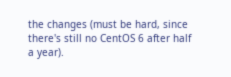the changes (must be hard, since there's still no CentOS 6 after half a year).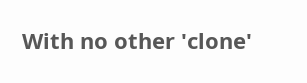With no other 'clone'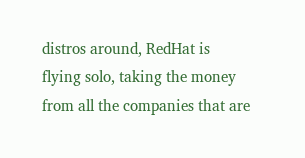distros around, RedHat is flying solo, taking the money from all the companies that are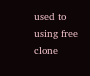used to using free clone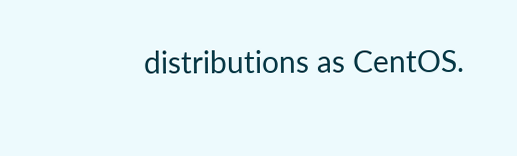distributions as CentOS.